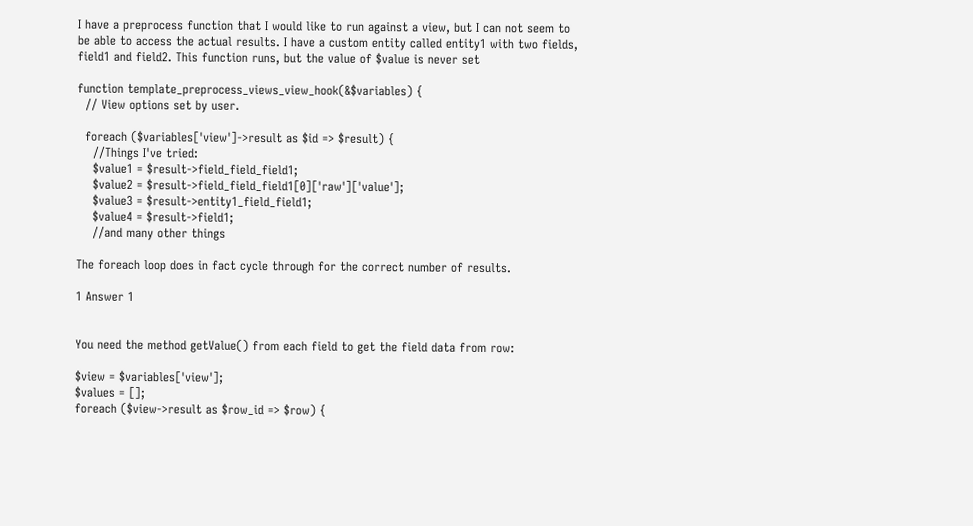I have a preprocess function that I would like to run against a view, but I can not seem to be able to access the actual results. I have a custom entity called entity1 with two fields, field1 and field2. This function runs, but the value of $value is never set

function template_preprocess_views_view_hook(&$variables) {
  // View options set by user.

  foreach ($variables['view']->result as $id => $result) {
    //Things I've tried:
    $value1 = $result->field_field_field1;
    $value2 = $result->field_field_field1[0]['raw']['value'];
    $value3 = $result->entity1_field_field1;
    $value4 = $result->field1;
    //and many other things

The foreach loop does in fact cycle through for the correct number of results.

1 Answer 1


You need the method getValue() from each field to get the field data from row:

$view = $variables['view'];
$values = [];
foreach ($view->result as $row_id => $row) {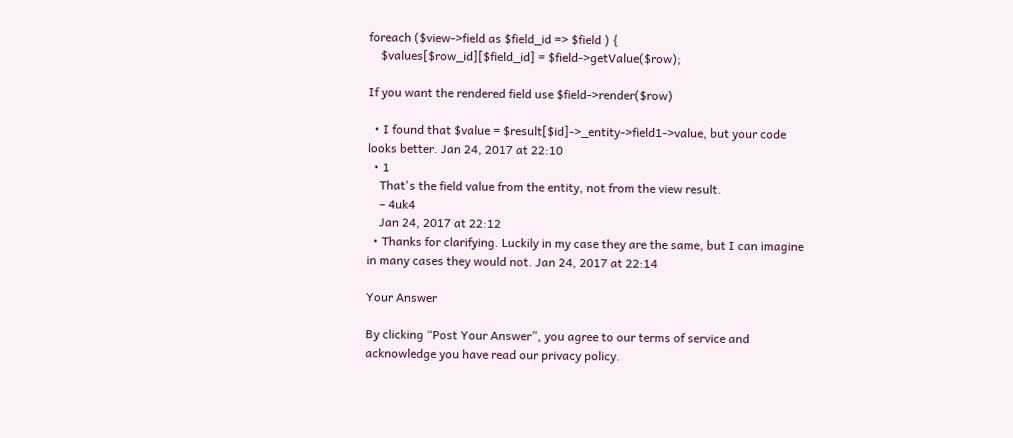foreach ($view->field as $field_id => $field ) {
    $values[$row_id][$field_id] = $field->getValue($row);

If you want the rendered field use $field->render($row)

  • I found that $value = $result[$id]->_entity->field1->value, but your code looks better. Jan 24, 2017 at 22:10
  • 1
    That's the field value from the entity, not from the view result.
    – 4uk4
    Jan 24, 2017 at 22:12
  • Thanks for clarifying. Luckily in my case they are the same, but I can imagine in many cases they would not. Jan 24, 2017 at 22:14

Your Answer

By clicking “Post Your Answer”, you agree to our terms of service and acknowledge you have read our privacy policy.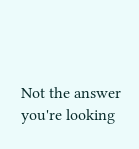Not the answer you're looking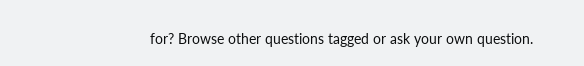for? Browse other questions tagged or ask your own question.